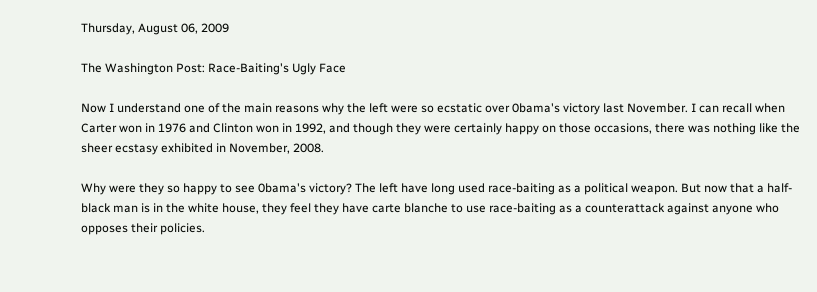Thursday, August 06, 2009

The Washington Post: Race-Baiting's Ugly Face

Now I understand one of the main reasons why the left were so ecstatic over 0bama's victory last November. I can recall when Carter won in 1976 and Clinton won in 1992, and though they were certainly happy on those occasions, there was nothing like the sheer ecstasy exhibited in November, 2008.

Why were they so happy to see 0bama's victory? The left have long used race-baiting as a political weapon. But now that a half-black man is in the white house, they feel they have carte blanche to use race-baiting as a counterattack against anyone who opposes their policies.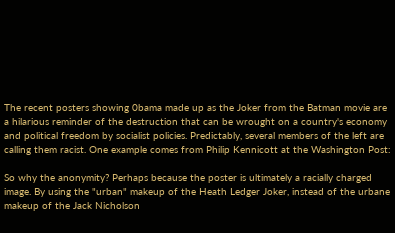The recent posters showing 0bama made up as the Joker from the Batman movie are a hilarious reminder of the destruction that can be wrought on a country's economy and political freedom by socialist policies. Predictably, several members of the left are calling them racist. One example comes from Philip Kennicott at the Washington Post:

So why the anonymity? Perhaps because the poster is ultimately a racially charged image. By using the "urban" makeup of the Heath Ledger Joker, instead of the urbane makeup of the Jack Nicholson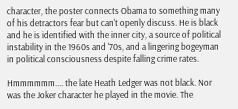character, the poster connects Obama to something many of his detractors fear but can't openly discuss. He is black and he is identified with the inner city, a source of political instability in the 1960s and '70s, and a lingering bogeyman in political consciousness despite falling crime rates.

Hmmmmmm.... the late Heath Ledger was not black. Nor was the Joker character he played in the movie. The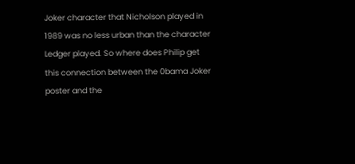Joker character that Nicholson played in 1989 was no less urban than the character Ledger played. So where does Philip get this connection between the 0bama Joker poster and the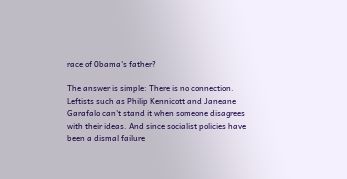race of 0bama's father?

The answer is simple: There is no connection. Leftists such as Philip Kennicott and Janeane Garafalo can't stand it when someone disagrees with their ideas. And since socialist policies have been a dismal failure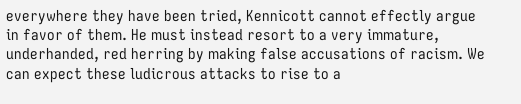everywhere they have been tried, Kennicott cannot effectly argue in favor of them. He must instead resort to a very immature, underhanded, red herring by making false accusations of racism. We can expect these ludicrous attacks to rise to a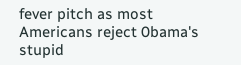fever pitch as most Americans reject 0bama's stupid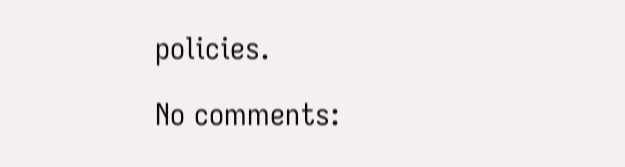policies.

No comments: